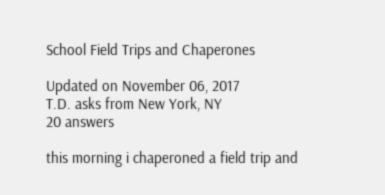School Field Trips and Chaperones

Updated on November 06, 2017
T.D. asks from New York, NY
20 answers

this morning i chaperoned a field trip and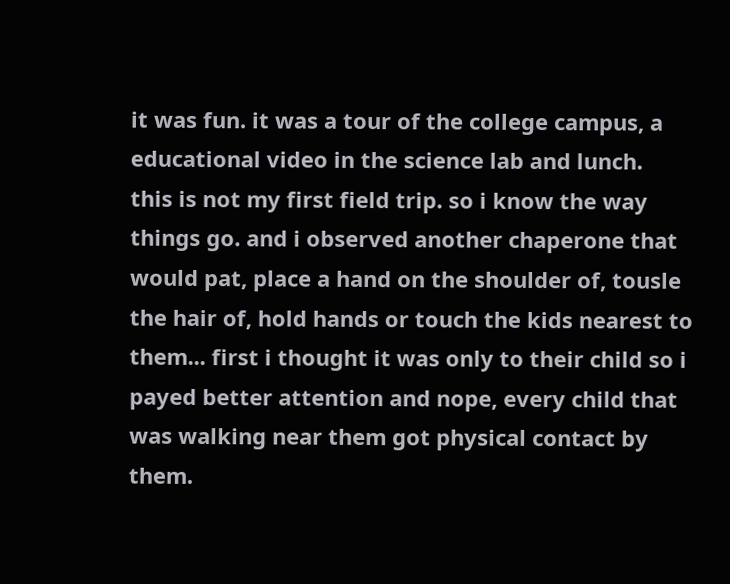it was fun. it was a tour of the college campus, a educational video in the science lab and lunch.
this is not my first field trip. so i know the way things go. and i observed another chaperone that would pat, place a hand on the shoulder of, tousle the hair of, hold hands or touch the kids nearest to them... first i thought it was only to their child so i payed better attention and nope, every child that was walking near them got physical contact by them.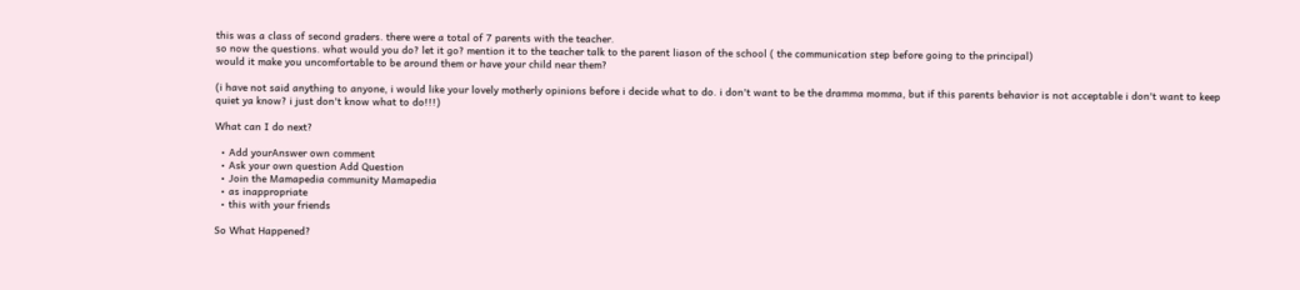this was a class of second graders. there were a total of 7 parents with the teacher.
so now the questions. what would you do? let it go? mention it to the teacher talk to the parent liason of the school ( the communication step before going to the principal)
would it make you uncomfortable to be around them or have your child near them?

(i have not said anything to anyone, i would like your lovely motherly opinions before i decide what to do. i don't want to be the dramma momma, but if this parents behavior is not acceptable i don't want to keep quiet ya know? i just don't know what to do!!!)

What can I do next?

  • Add yourAnswer own comment
  • Ask your own question Add Question
  • Join the Mamapedia community Mamapedia
  • as inappropriate
  • this with your friends

So What Happened?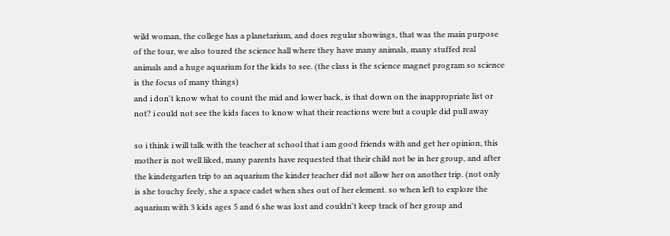wild woman, the college has a planetarium, and does regular showings, that was the main purpose of the tour, we also toured the science hall where they have many animals, many stuffed real animals and a huge aquarium for the kids to see. (the class is the science magnet program so science is the focus of many things)
and i don't know what to count the mid and lower back, is that down on the inappropriate list or not? i could not see the kids faces to know what their reactions were but a couple did pull away

so i think i will talk with the teacher at school that i am good friends with and get her opinion, this mother is not well liked, many parents have requested that their child not be in her group, and after the kindergarten trip to an aquarium the kinder teacher did not allow her on another trip. (not only is she touchy feely, she a space cadet when shes out of her element. so when left to explore the aquarium with 3 kids ages 5 and 6 she was lost and couldn't keep track of her group and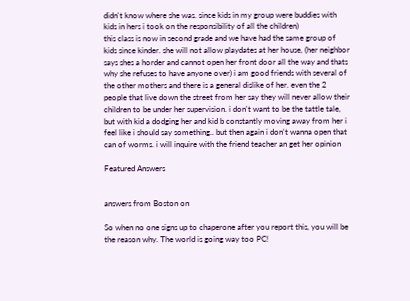didn't know where she was. since kids in my group were buddies with kids in hers i took on the responsibility of all the children)
this class is now in second grade and we have had the same group of kids since kinder. she will not allow playdates at her house, (her neighbor says shes a horder and cannot open her front door all the way and thats why she refuses to have anyone over) i am good friends with several of the other mothers and there is a general dislike of her. even the 2 people that live down the street from her say they will never allow their children to be under her supervision. i don't want to be the tattle tale, but with kid a dodging her and kid b constantly moving away from her i feel like i should say something.. but then again i don't wanna open that can of worms. i will inquire with the friend teacher an get her opinion

Featured Answers


answers from Boston on

So when no one signs up to chaperone after you report this, you will be the reason why. The world is going way too PC!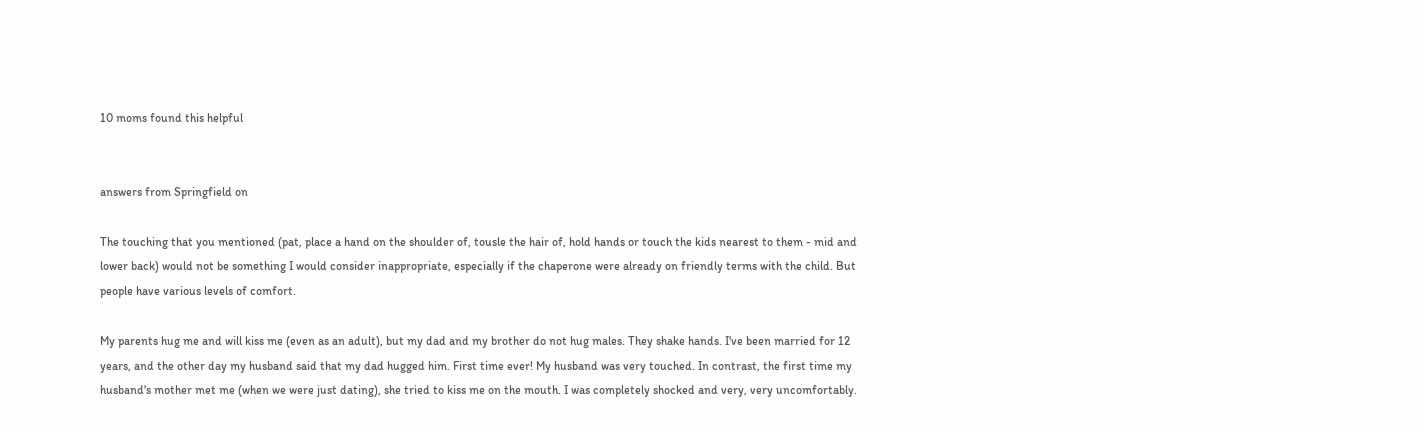10 moms found this helpful


answers from Springfield on

The touching that you mentioned (pat, place a hand on the shoulder of, tousle the hair of, hold hands or touch the kids nearest to them - mid and lower back) would not be something I would consider inappropriate, especially if the chaperone were already on friendly terms with the child. But people have various levels of comfort.

My parents hug me and will kiss me (even as an adult), but my dad and my brother do not hug males. They shake hands. I've been married for 12 years, and the other day my husband said that my dad hugged him. First time ever! My husband was very touched. In contrast, the first time my husband's mother met me (when we were just dating), she tried to kiss me on the mouth. I was completely shocked and very, very uncomfortably.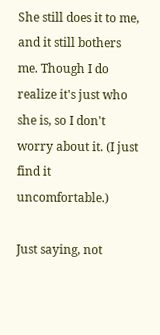She still does it to me, and it still bothers me. Though I do realize it's just who she is, so I don't worry about it. (I just find it uncomfortable.)

Just saying, not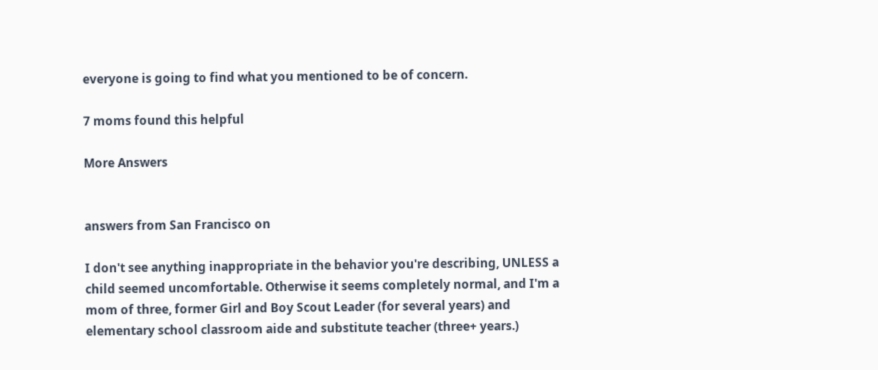everyone is going to find what you mentioned to be of concern.

7 moms found this helpful

More Answers


answers from San Francisco on

I don't see anything inappropriate in the behavior you're describing, UNLESS a child seemed uncomfortable. Otherwise it seems completely normal, and I'm a mom of three, former Girl and Boy Scout Leader (for several years) and elementary school classroom aide and substitute teacher (three+ years.)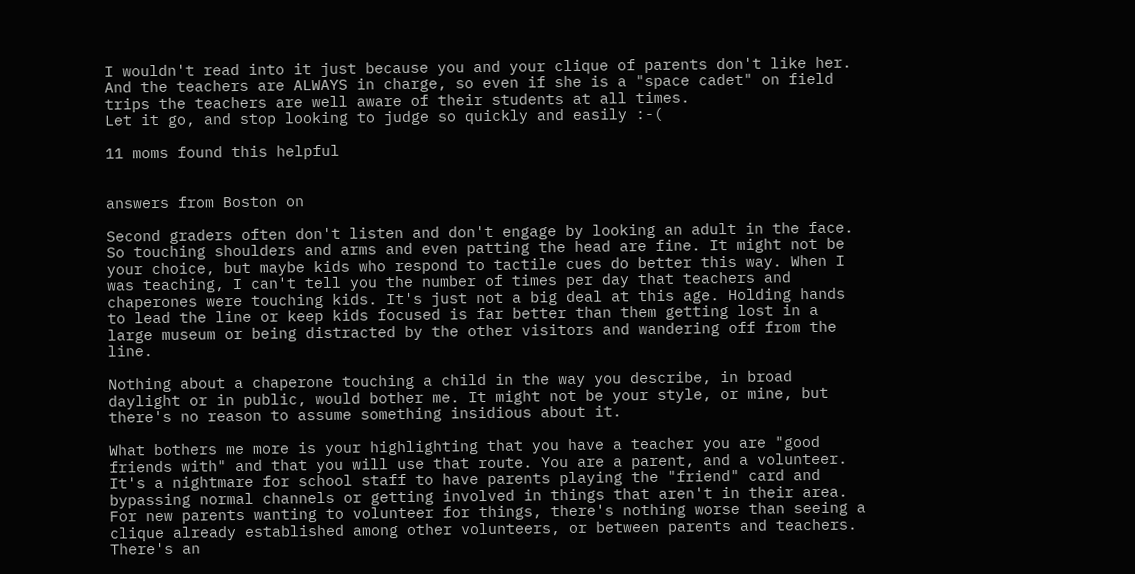I wouldn't read into it just because you and your clique of parents don't like her. And the teachers are ALWAYS in charge, so even if she is a "space cadet" on field trips the teachers are well aware of their students at all times.
Let it go, and stop looking to judge so quickly and easily :-(

11 moms found this helpful


answers from Boston on

Second graders often don't listen and don't engage by looking an adult in the face. So touching shoulders and arms and even patting the head are fine. It might not be your choice, but maybe kids who respond to tactile cues do better this way. When I was teaching, I can't tell you the number of times per day that teachers and chaperones were touching kids. It's just not a big deal at this age. Holding hands to lead the line or keep kids focused is far better than them getting lost in a large museum or being distracted by the other visitors and wandering off from the line.

Nothing about a chaperone touching a child in the way you describe, in broad daylight or in public, would bother me. It might not be your style, or mine, but there's no reason to assume something insidious about it.

What bothers me more is your highlighting that you have a teacher you are "good friends with" and that you will use that route. You are a parent, and a volunteer. It's a nightmare for school staff to have parents playing the "friend" card and bypassing normal channels or getting involved in things that aren't in their area. For new parents wanting to volunteer for things, there's nothing worse than seeing a clique already established among other volunteers, or between parents and teachers. There's an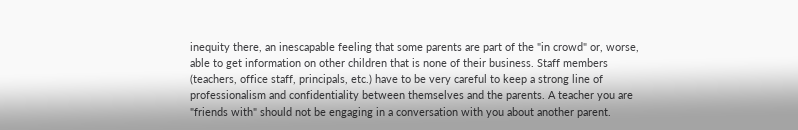inequity there, an inescapable feeling that some parents are part of the "in crowd" or, worse, able to get information on other children that is none of their business. Staff members (teachers, office staff, principals, etc.) have to be very careful to keep a strong line of professionalism and confidentiality between themselves and the parents. A teacher you are "friends with" should not be engaging in a conversation with you about another parent.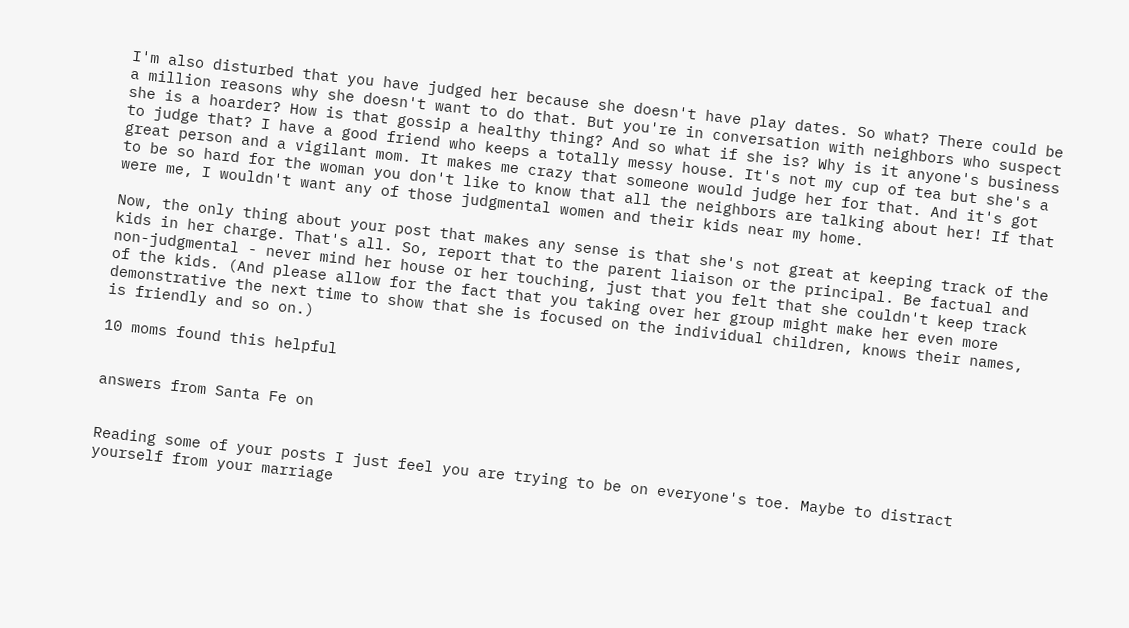I'm also disturbed that you have judged her because she doesn't have play dates. So what? There could be a million reasons why she doesn't want to do that. But you're in conversation with neighbors who suspect she is a hoarder? How is that gossip a healthy thing? And so what if she is? Why is it anyone's business to judge that? I have a good friend who keeps a totally messy house. It's not my cup of tea but she's a great person and a vigilant mom. It makes me crazy that someone would judge her for that. And it's got to be so hard for the woman you don't like to know that all the neighbors are talking about her! If that were me, I wouldn't want any of those judgmental women and their kids near my home.

Now, the only thing about your post that makes any sense is that she's not great at keeping track of the kids in her charge. That's all. So, report that to the parent liaison or the principal. Be factual and non-judgmental - never mind her house or her touching, just that you felt that she couldn't keep track of the kids. (And please allow for the fact that you taking over her group might make her even more demonstrative the next time to show that she is focused on the individual children, knows their names, is friendly and so on.)

10 moms found this helpful


answers from Santa Fe on


Reading some of your posts I just feel you are trying to be on everyone's toe. Maybe to distract yourself from your marriage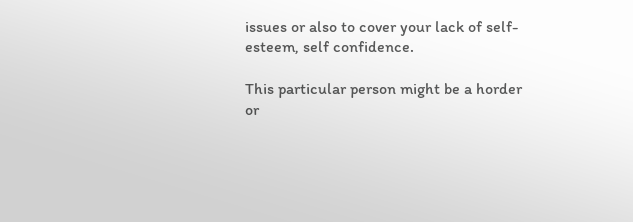issues or also to cover your lack of self-esteem, self confidence.

This particular person might be a horder or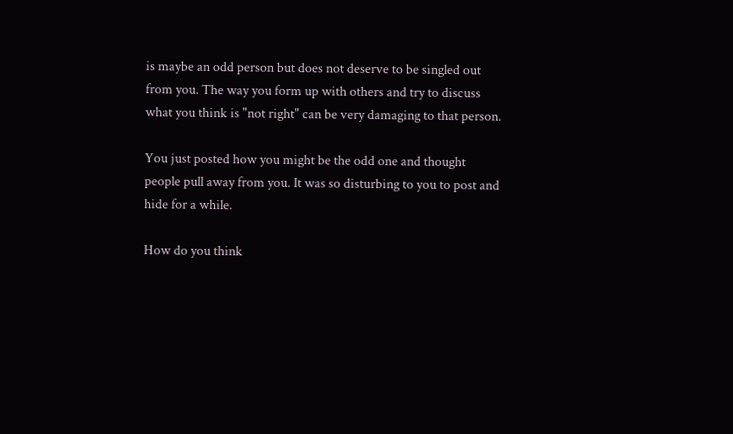is maybe an odd person but does not deserve to be singled out from you. The way you form up with others and try to discuss what you think is "not right" can be very damaging to that person.

You just posted how you might be the odd one and thought people pull away from you. It was so disturbing to you to post and hide for a while.

How do you think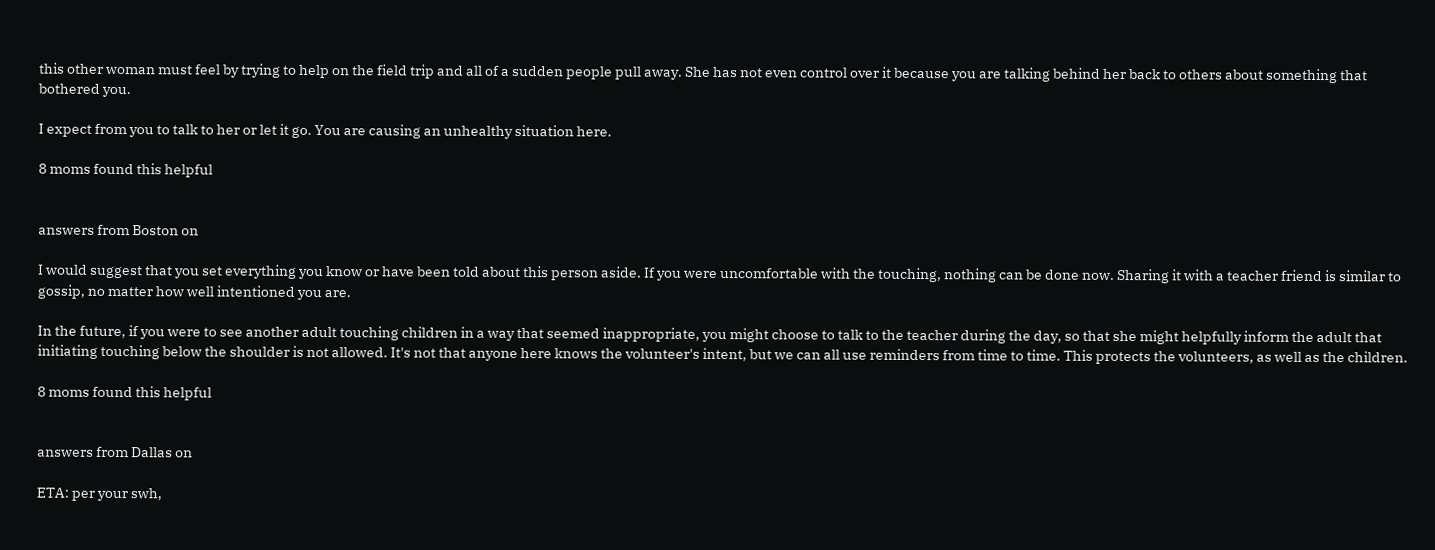this other woman must feel by trying to help on the field trip and all of a sudden people pull away. She has not even control over it because you are talking behind her back to others about something that bothered you.

I expect from you to talk to her or let it go. You are causing an unhealthy situation here.

8 moms found this helpful


answers from Boston on

I would suggest that you set everything you know or have been told about this person aside. If you were uncomfortable with the touching, nothing can be done now. Sharing it with a teacher friend is similar to gossip, no matter how well intentioned you are.

In the future, if you were to see another adult touching children in a way that seemed inappropriate, you might choose to talk to the teacher during the day, so that she might helpfully inform the adult that initiating touching below the shoulder is not allowed. It's not that anyone here knows the volunteer's intent, but we can all use reminders from time to time. This protects the volunteers, as well as the children.

8 moms found this helpful


answers from Dallas on

ETA: per your swh,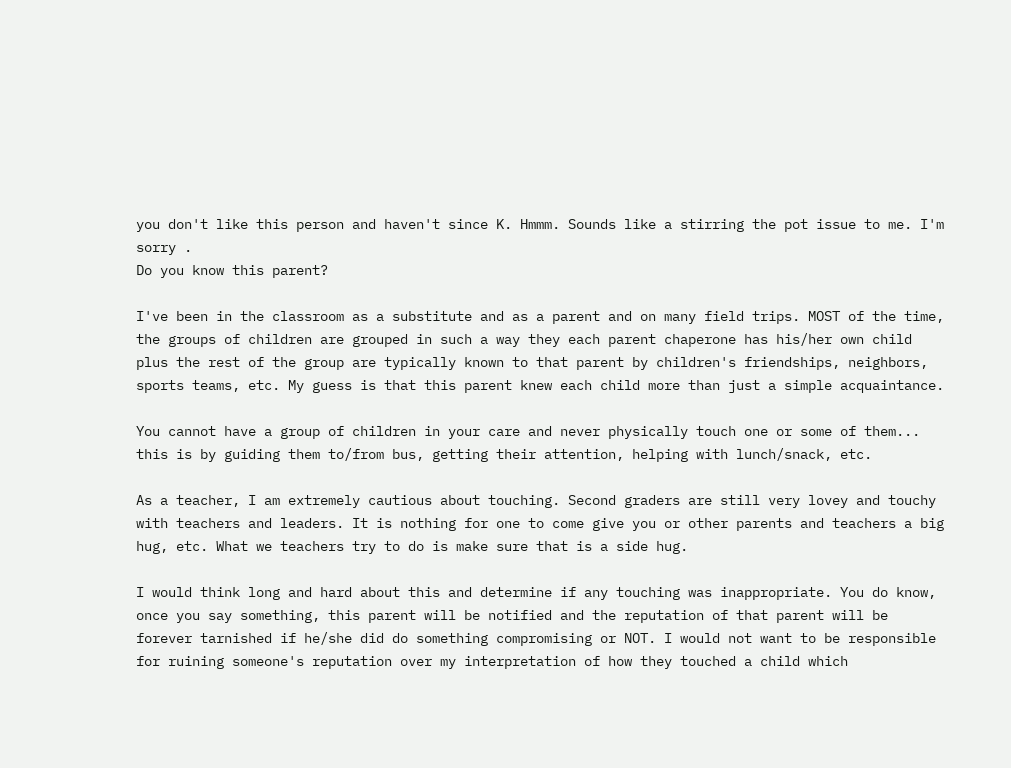you don't like this person and haven't since K. Hmmm. Sounds like a stirring the pot issue to me. I'm sorry .
Do you know this parent?

I've been in the classroom as a substitute and as a parent and on many field trips. MOST of the time, the groups of children are grouped in such a way they each parent chaperone has his/her own child plus the rest of the group are typically known to that parent by children's friendships, neighbors, sports teams, etc. My guess is that this parent knew each child more than just a simple acquaintance.

You cannot have a group of children in your care and never physically touch one or some of them... this is by guiding them to/from bus, getting their attention, helping with lunch/snack, etc.

As a teacher, I am extremely cautious about touching. Second graders are still very lovey and touchy with teachers and leaders. It is nothing for one to come give you or other parents and teachers a big hug, etc. What we teachers try to do is make sure that is a side hug.

I would think long and hard about this and determine if any touching was inappropriate. You do know, once you say something, this parent will be notified and the reputation of that parent will be forever tarnished if he/she did do something compromising or NOT. I would not want to be responsible for ruining someone's reputation over my interpretation of how they touched a child which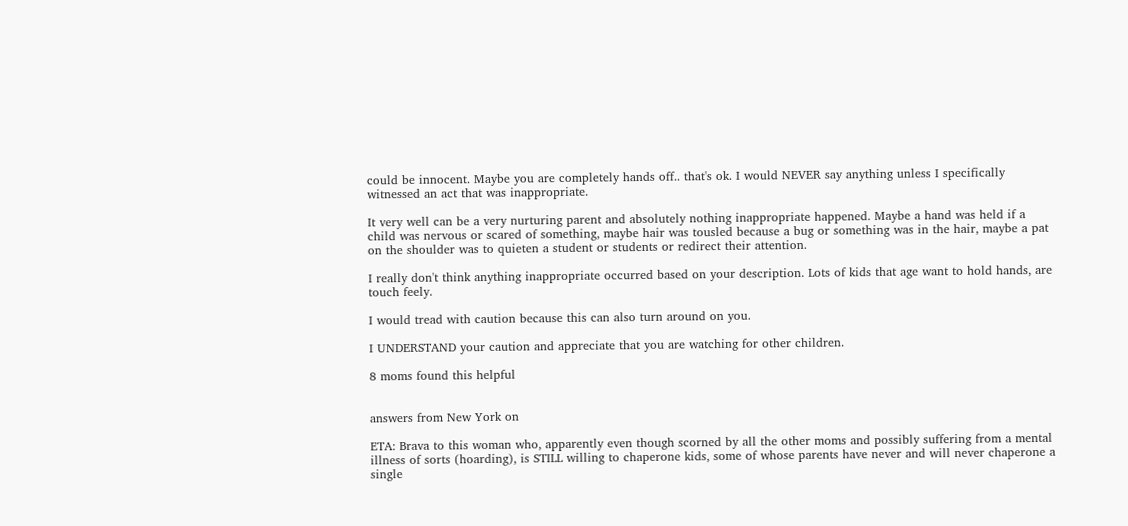could be innocent. Maybe you are completely hands off.. that's ok. I would NEVER say anything unless I specifically witnessed an act that was inappropriate.

It very well can be a very nurturing parent and absolutely nothing inappropriate happened. Maybe a hand was held if a child was nervous or scared of something, maybe hair was tousled because a bug or something was in the hair, maybe a pat on the shoulder was to quieten a student or students or redirect their attention.

I really don't think anything inappropriate occurred based on your description. Lots of kids that age want to hold hands, are touch feely.

I would tread with caution because this can also turn around on you.

I UNDERSTAND your caution and appreciate that you are watching for other children.

8 moms found this helpful


answers from New York on

ETA: Brava to this woman who, apparently even though scorned by all the other moms and possibly suffering from a mental illness of sorts (hoarding), is STILL willing to chaperone kids, some of whose parents have never and will never chaperone a single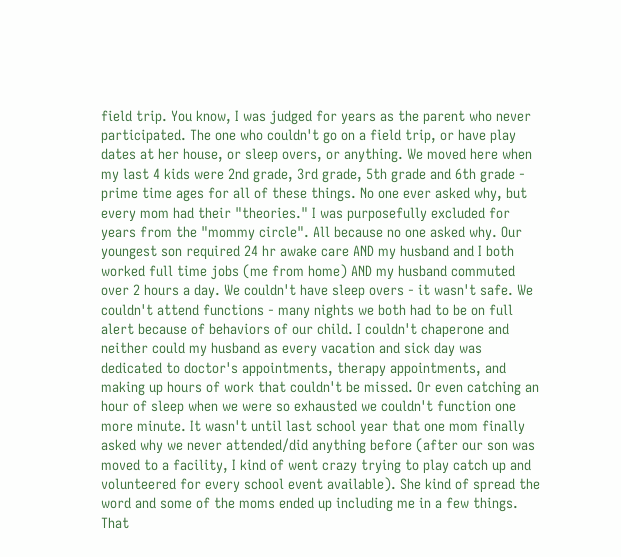field trip. You know, I was judged for years as the parent who never participated. The one who couldn't go on a field trip, or have play dates at her house, or sleep overs, or anything. We moved here when my last 4 kids were 2nd grade, 3rd grade, 5th grade and 6th grade - prime time ages for all of these things. No one ever asked why, but every mom had their "theories." I was purposefully excluded for years from the "mommy circle". All because no one asked why. Our youngest son required 24 hr awake care AND my husband and I both worked full time jobs (me from home) AND my husband commuted over 2 hours a day. We couldn't have sleep overs - it wasn't safe. We couldn't attend functions - many nights we both had to be on full alert because of behaviors of our child. I couldn't chaperone and neither could my husband as every vacation and sick day was dedicated to doctor's appointments, therapy appointments, and making up hours of work that couldn't be missed. Or even catching an hour of sleep when we were so exhausted we couldn't function one more minute. It wasn't until last school year that one mom finally asked why we never attended/did anything before (after our son was moved to a facility, I kind of went crazy trying to play catch up and volunteered for every school event available). She kind of spread the word and some of the moms ended up including me in a few things. That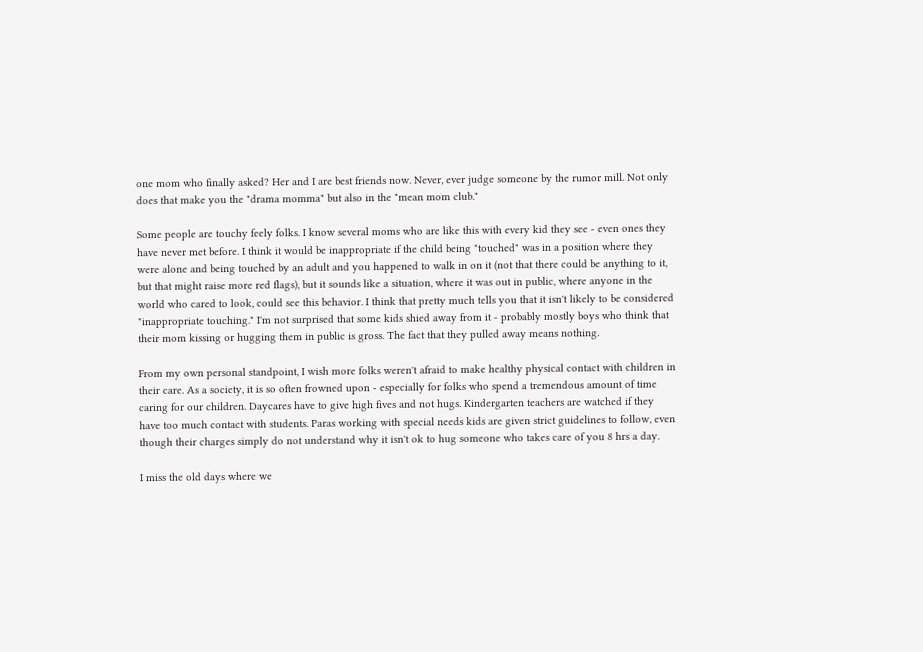one mom who finally asked? Her and I are best friends now. Never, ever judge someone by the rumor mill. Not only does that make you the "drama momma" but also in the "mean mom club."

Some people are touchy feely folks. I know several moms who are like this with every kid they see - even ones they have never met before. I think it would be inappropriate if the child being "touched" was in a position where they were alone and being touched by an adult and you happened to walk in on it (not that there could be anything to it, but that might raise more red flags), but it sounds like a situation, where it was out in public, where anyone in the world who cared to look, could see this behavior. I think that pretty much tells you that it isn't likely to be considered "inappropriate touching." I'm not surprised that some kids shied away from it - probably mostly boys who think that their mom kissing or hugging them in public is gross. The fact that they pulled away means nothing.

From my own personal standpoint, I wish more folks weren't afraid to make healthy physical contact with children in their care. As a society, it is so often frowned upon - especially for folks who spend a tremendous amount of time caring for our children. Daycares have to give high fives and not hugs. Kindergarten teachers are watched if they have too much contact with students. Paras working with special needs kids are given strict guidelines to follow, even though their charges simply do not understand why it isn't ok to hug someone who takes care of you 8 hrs a day.

I miss the old days where we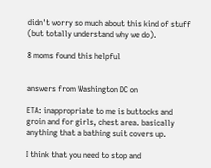didn't worry so much about this kind of stuff (but totally understand why we do).

8 moms found this helpful


answers from Washington DC on

ETA: inappropriate to me is buttocks and groin and for girls, chest area. basically anything that a bathing suit covers up.

I think that you need to stop and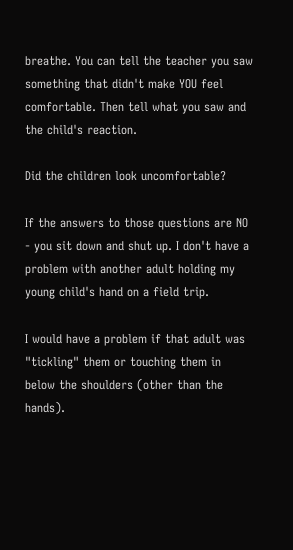breathe. You can tell the teacher you saw something that didn't make YOU feel comfortable. Then tell what you saw and the child's reaction.

Did the children look uncomfortable?

If the answers to those questions are NO - you sit down and shut up. I don't have a problem with another adult holding my young child's hand on a field trip.

I would have a problem if that adult was "tickling" them or touching them in below the shoulders (other than the hands).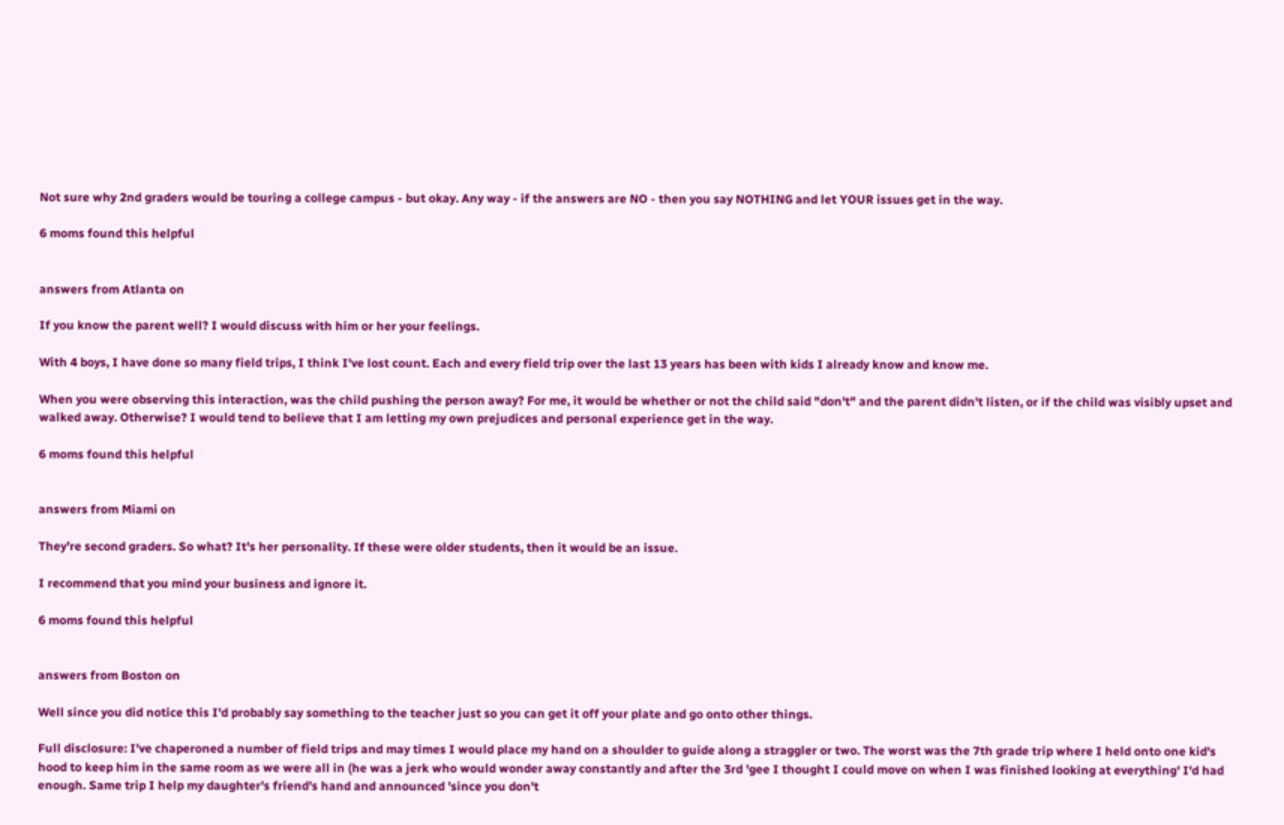Not sure why 2nd graders would be touring a college campus - but okay. Any way - if the answers are NO - then you say NOTHING and let YOUR issues get in the way.

6 moms found this helpful


answers from Atlanta on

If you know the parent well? I would discuss with him or her your feelings.

With 4 boys, I have done so many field trips, I think I've lost count. Each and every field trip over the last 13 years has been with kids I already know and know me.

When you were observing this interaction, was the child pushing the person away? For me, it would be whether or not the child said "don't" and the parent didn't listen, or if the child was visibly upset and walked away. Otherwise? I would tend to believe that I am letting my own prejudices and personal experience get in the way.

6 moms found this helpful


answers from Miami on

They're second graders. So what? It's her personality. If these were older students, then it would be an issue.

I recommend that you mind your business and ignore it.

6 moms found this helpful


answers from Boston on

Well since you did notice this I'd probably say something to the teacher just so you can get it off your plate and go onto other things.

Full disclosure: I've chaperoned a number of field trips and may times I would place my hand on a shoulder to guide along a straggler or two. The worst was the 7th grade trip where I held onto one kid's hood to keep him in the same room as we were all in (he was a jerk who would wonder away constantly and after the 3rd 'gee I thought I could move on when I was finished looking at everything' I'd had enough. Same trip I help my daughter's friend's hand and announced 'since you don't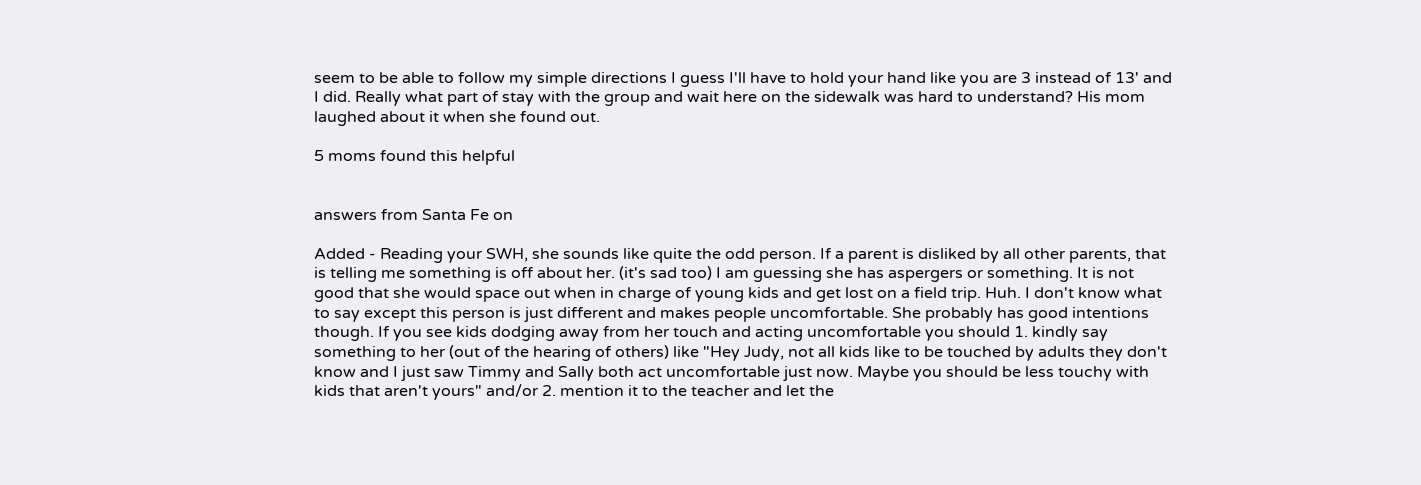seem to be able to follow my simple directions I guess I'll have to hold your hand like you are 3 instead of 13' and I did. Really what part of stay with the group and wait here on the sidewalk was hard to understand? His mom laughed about it when she found out.

5 moms found this helpful


answers from Santa Fe on

Added - Reading your SWH, she sounds like quite the odd person. If a parent is disliked by all other parents, that is telling me something is off about her. (it's sad too) I am guessing she has aspergers or something. It is not good that she would space out when in charge of young kids and get lost on a field trip. Huh. I don't know what to say except this person is just different and makes people uncomfortable. She probably has good intentions though. If you see kids dodging away from her touch and acting uncomfortable you should 1. kindly say something to her (out of the hearing of others) like "Hey Judy, not all kids like to be touched by adults they don't know and I just saw Timmy and Sally both act uncomfortable just now. Maybe you should be less touchy with kids that aren't yours" and/or 2. mention it to the teacher and let the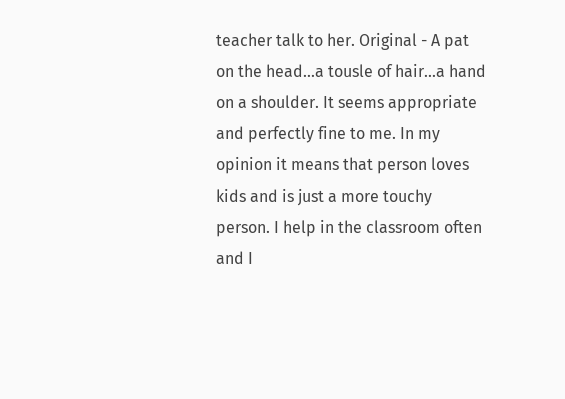teacher talk to her. Original - A pat on the head...a tousle of hair...a hand on a shoulder. It seems appropriate and perfectly fine to me. In my opinion it means that person loves kids and is just a more touchy person. I help in the classroom often and I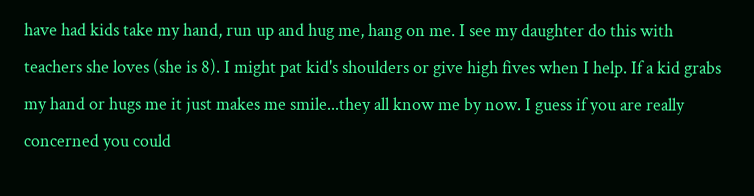have had kids take my hand, run up and hug me, hang on me. I see my daughter do this with teachers she loves (she is 8). I might pat kid's shoulders or give high fives when I help. If a kid grabs my hand or hugs me it just makes me smile...they all know me by now. I guess if you are really concerned you could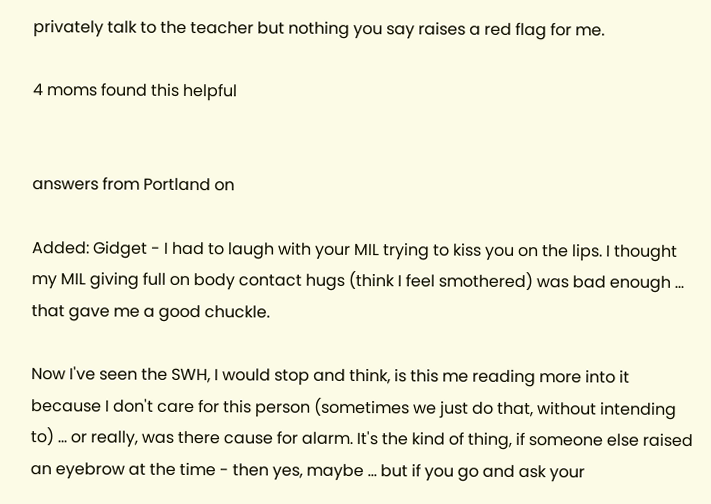privately talk to the teacher but nothing you say raises a red flag for me.

4 moms found this helpful


answers from Portland on

Added: Gidget - I had to laugh with your MIL trying to kiss you on the lips. I thought my MIL giving full on body contact hugs (think I feel smothered) was bad enough ... that gave me a good chuckle.

Now I've seen the SWH, I would stop and think, is this me reading more into it because I don't care for this person (sometimes we just do that, without intending to) ... or really, was there cause for alarm. It's the kind of thing, if someone else raised an eyebrow at the time - then yes, maybe ... but if you go and ask your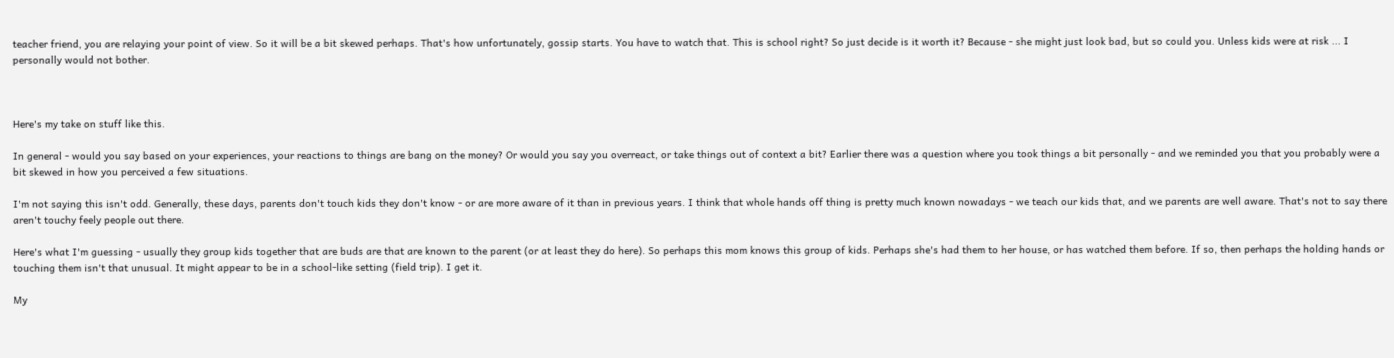teacher friend, you are relaying your point of view. So it will be a bit skewed perhaps. That's how unfortunately, gossip starts. You have to watch that. This is school right? So just decide is it worth it? Because - she might just look bad, but so could you. Unless kids were at risk ... I personally would not bother.



Here's my take on stuff like this.

In general - would you say based on your experiences, your reactions to things are bang on the money? Or would you say you overreact, or take things out of context a bit? Earlier there was a question where you took things a bit personally - and we reminded you that you probably were a bit skewed in how you perceived a few situations.

I'm not saying this isn't odd. Generally, these days, parents don't touch kids they don't know - or are more aware of it than in previous years. I think that whole hands off thing is pretty much known nowadays - we teach our kids that, and we parents are well aware. That's not to say there aren't touchy feely people out there.

Here's what I'm guessing - usually they group kids together that are buds are that are known to the parent (or at least they do here). So perhaps this mom knows this group of kids. Perhaps she's had them to her house, or has watched them before. If so, then perhaps the holding hands or touching them isn't that unusual. It might appear to be in a school-like setting (field trip). I get it.

My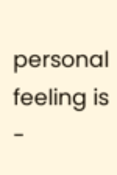personal feeling is -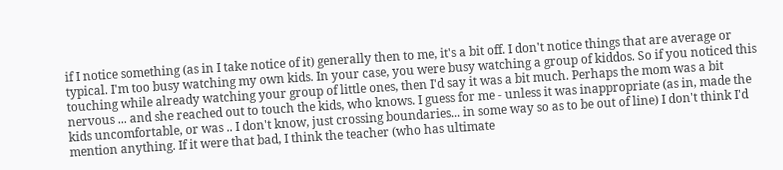if I notice something (as in I take notice of it) generally then to me, it's a bit off. I don't notice things that are average or typical. I'm too busy watching my own kids. In your case, you were busy watching a group of kiddos. So if you noticed this touching while already watching your group of little ones, then I'd say it was a bit much. Perhaps the mom was a bit nervous ... and she reached out to touch the kids, who knows. I guess for me - unless it was inappropriate (as in, made the kids uncomfortable, or was .. I don't know, just crossing boundaries... in some way so as to be out of line) I don't think I'd mention anything. If it were that bad, I think the teacher (who has ultimate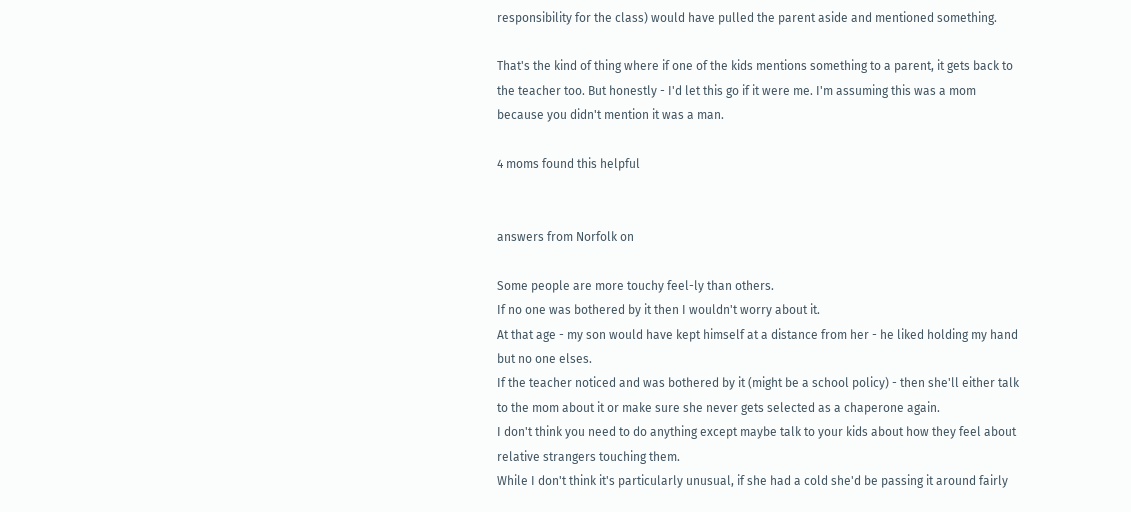responsibility for the class) would have pulled the parent aside and mentioned something.

That's the kind of thing where if one of the kids mentions something to a parent, it gets back to the teacher too. But honestly - I'd let this go if it were me. I'm assuming this was a mom because you didn't mention it was a man.

4 moms found this helpful


answers from Norfolk on

Some people are more touchy feel-ly than others.
If no one was bothered by it then I wouldn't worry about it.
At that age - my son would have kept himself at a distance from her - he liked holding my hand but no one elses.
If the teacher noticed and was bothered by it (might be a school policy) - then she'll either talk to the mom about it or make sure she never gets selected as a chaperone again.
I don't think you need to do anything except maybe talk to your kids about how they feel about relative strangers touching them.
While I don't think it's particularly unusual, if she had a cold she'd be passing it around fairly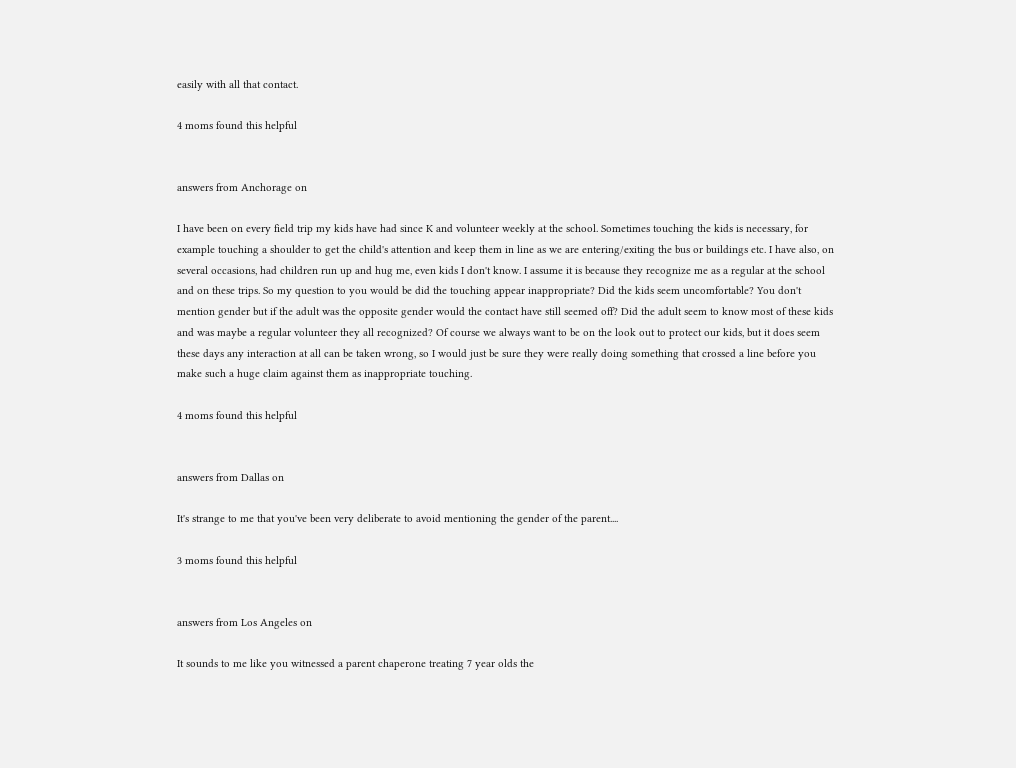easily with all that contact.

4 moms found this helpful


answers from Anchorage on

I have been on every field trip my kids have had since K and volunteer weekly at the school. Sometimes touching the kids is necessary, for example touching a shoulder to get the child's attention and keep them in line as we are entering/exiting the bus or buildings etc. I have also, on several occasions, had children run up and hug me, even kids I don't know. I assume it is because they recognize me as a regular at the school and on these trips. So my question to you would be did the touching appear inappropriate? Did the kids seem uncomfortable? You don't mention gender but if the adult was the opposite gender would the contact have still seemed off? Did the adult seem to know most of these kids and was maybe a regular volunteer they all recognized? Of course we always want to be on the look out to protect our kids, but it does seem these days any interaction at all can be taken wrong, so I would just be sure they were really doing something that crossed a line before you make such a huge claim against them as inappropriate touching.

4 moms found this helpful


answers from Dallas on

It's strange to me that you've been very deliberate to avoid mentioning the gender of the parent....

3 moms found this helpful


answers from Los Angeles on

It sounds to me like you witnessed a parent chaperone treating 7 year olds the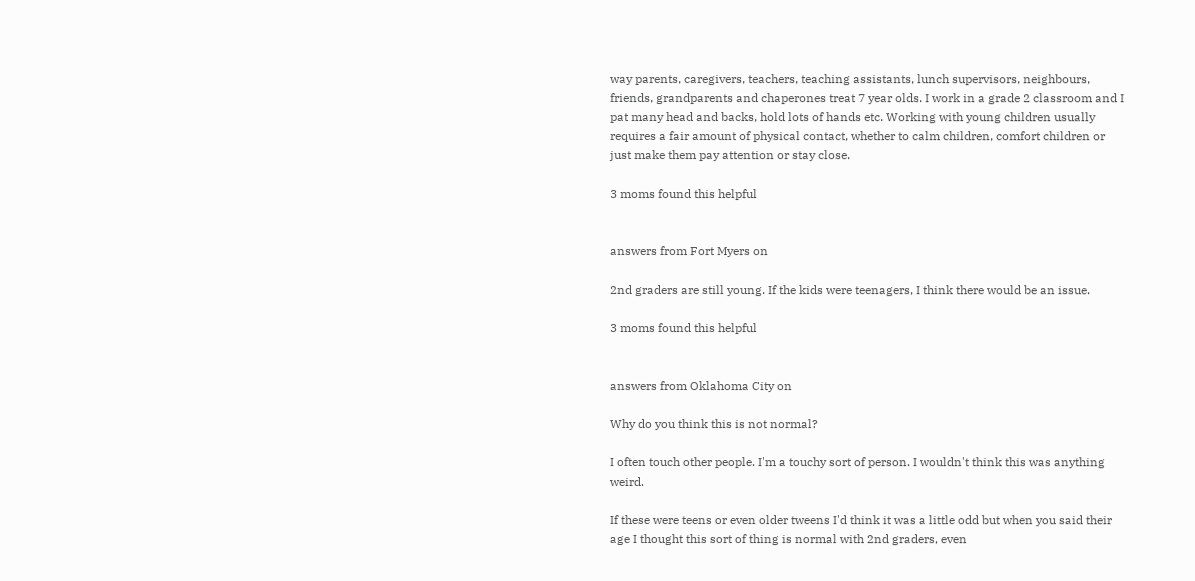way parents, caregivers, teachers, teaching assistants, lunch supervisors, neighbours, friends, grandparents and chaperones treat 7 year olds. I work in a grade 2 classroom and I pat many head and backs, hold lots of hands etc. Working with young children usually requires a fair amount of physical contact, whether to calm children, comfort children or just make them pay attention or stay close.

3 moms found this helpful


answers from Fort Myers on

2nd graders are still young. If the kids were teenagers, I think there would be an issue.

3 moms found this helpful


answers from Oklahoma City on

Why do you think this is not normal?

I often touch other people. I'm a touchy sort of person. I wouldn't think this was anything weird.

If these were teens or even older tweens I'd think it was a little odd but when you said their age I thought this sort of thing is normal with 2nd graders, even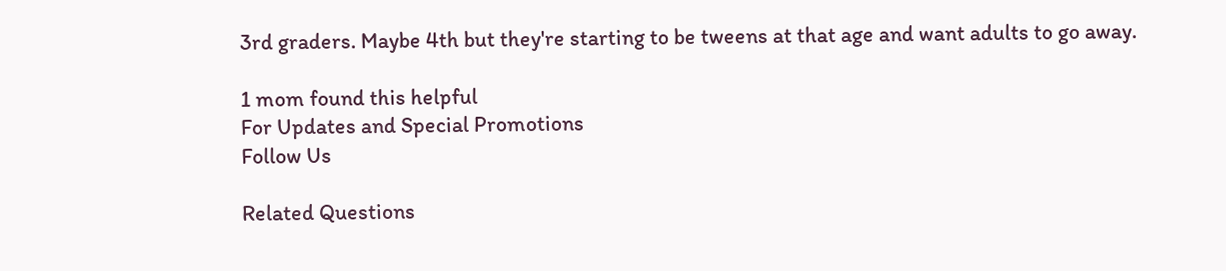3rd graders. Maybe 4th but they're starting to be tweens at that age and want adults to go away.

1 mom found this helpful
For Updates and Special Promotions
Follow Us

Related Questions